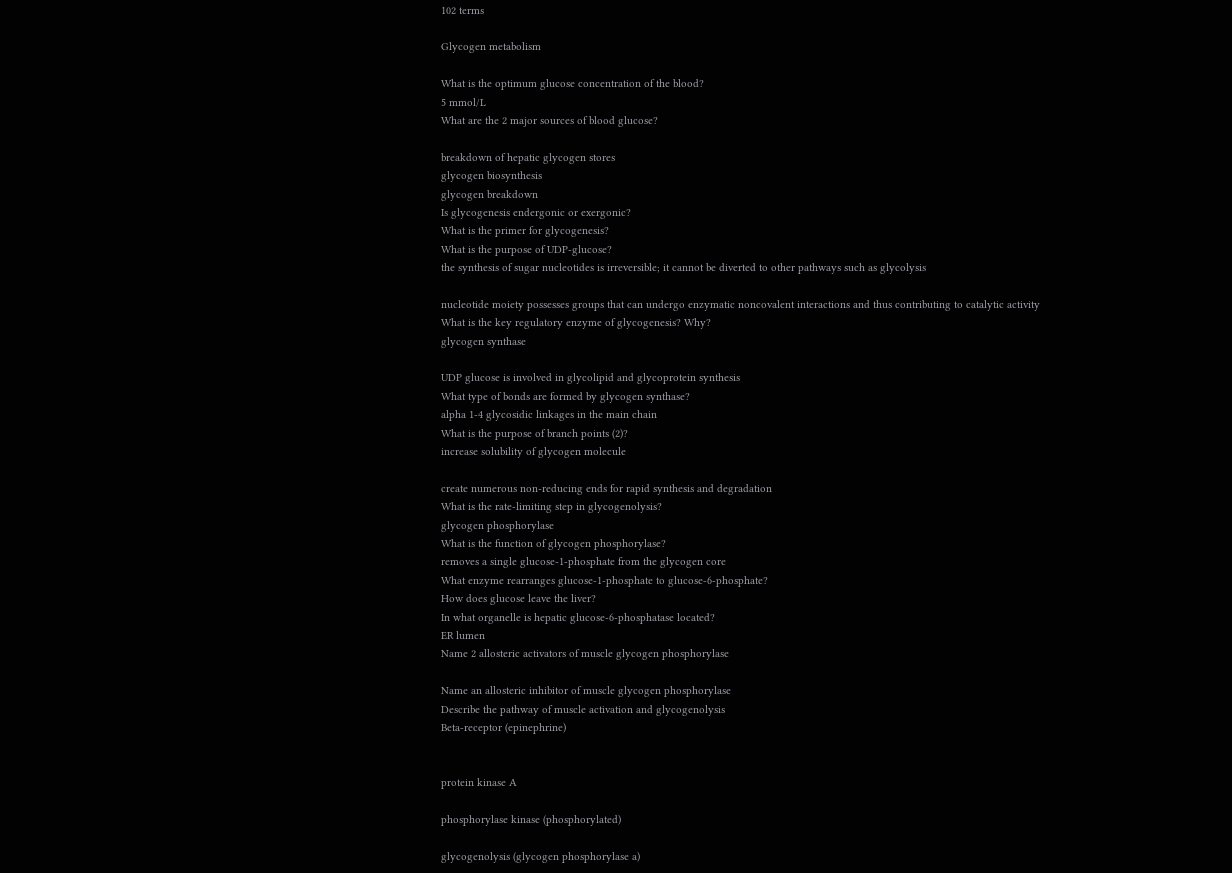102 terms

Glycogen metabolism

What is the optimum glucose concentration of the blood?
5 mmol/L
What are the 2 major sources of blood glucose?

breakdown of hepatic glycogen stores
glycogen biosynthesis
glycogen breakdown
Is glycogenesis endergonic or exergonic?
What is the primer for glycogenesis?
What is the purpose of UDP-glucose?
the synthesis of sugar nucleotides is irreversible; it cannot be diverted to other pathways such as glycolysis

nucleotide moiety possesses groups that can undergo enzymatic noncovalent interactions and thus contributing to catalytic activity
What is the key regulatory enzyme of glycogenesis? Why?
glycogen synthase

UDP glucose is involved in glycolipid and glycoprotein synthesis
What type of bonds are formed by glycogen synthase?
alpha 1-4 glycosidic linkages in the main chain
What is the purpose of branch points (2)?
increase solubility of glycogen molecule

create numerous non-reducing ends for rapid synthesis and degradation
What is the rate-limiting step in glycogenolysis?
glycogen phosphorylase
What is the function of glycogen phosphorylase?
removes a single glucose-1-phosphate from the glycogen core
What enzyme rearranges glucose-1-phosphate to glucose-6-phosphate?
How does glucose leave the liver?
In what organelle is hepatic glucose-6-phosphatase located?
ER lumen
Name 2 allosteric activators of muscle glycogen phosphorylase

Name an allosteric inhibitor of muscle glycogen phosphorylase
Describe the pathway of muscle activation and glycogenolysis
Beta-receptor (epinephrine)


protein kinase A

phosphorylase kinase (phosphorylated)

glycogenolysis (glycogen phosphorylase a)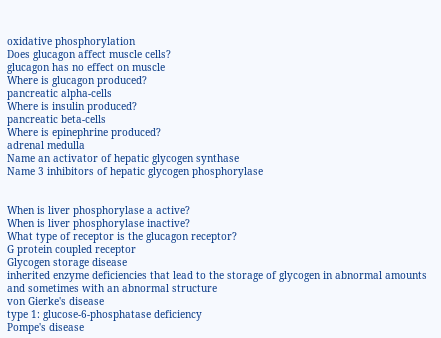oxidative phosphorylation
Does glucagon affect muscle cells?
glucagon has no effect on muscle
Where is glucagon produced?
pancreatic alpha-cells
Where is insulin produced?
pancreatic beta-cells
Where is epinephrine produced?
adrenal medulla
Name an activator of hepatic glycogen synthase
Name 3 inhibitors of hepatic glycogen phosphorylase


When is liver phosphorylase a active?
When is liver phosphorylase inactive?
What type of receptor is the glucagon receptor?
G protein coupled receptor
Glycogen storage disease
inherited enzyme deficiencies that lead to the storage of glycogen in abnormal amounts and sometimes with an abnormal structure
von Gierke's disease
type 1: glucose-6-phosphatase deficiency
Pompe's disease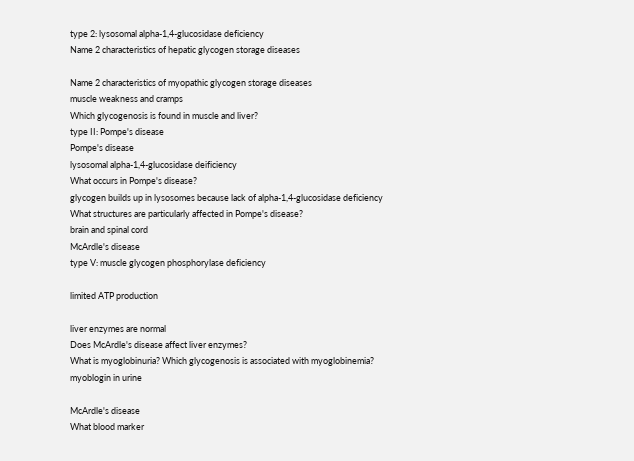type 2: lysosomal alpha-1,4-glucosidase deficiency
Name 2 characteristics of hepatic glycogen storage diseases

Name 2 characteristics of myopathic glycogen storage diseases
muscle weakness and cramps
Which glycogenosis is found in muscle and liver?
type II: Pompe's disease
Pompe's disease
lysosomal alpha-1,4-glucosidase deificiency
What occurs in Pompe's disease?
glycogen builds up in lysosomes because lack of alpha-1,4-glucosidase deficiency
What structures are particularly affected in Pompe's disease?
brain and spinal cord
McArdle's disease
type V: muscle glycogen phosphorylase deficiency

limited ATP production

liver enzymes are normal
Does McArdle's disease affect liver enzymes?
What is myoglobinuria? Which glycogenosis is associated with myoglobinemia?
myoblogin in urine

McArdle's disease
What blood marker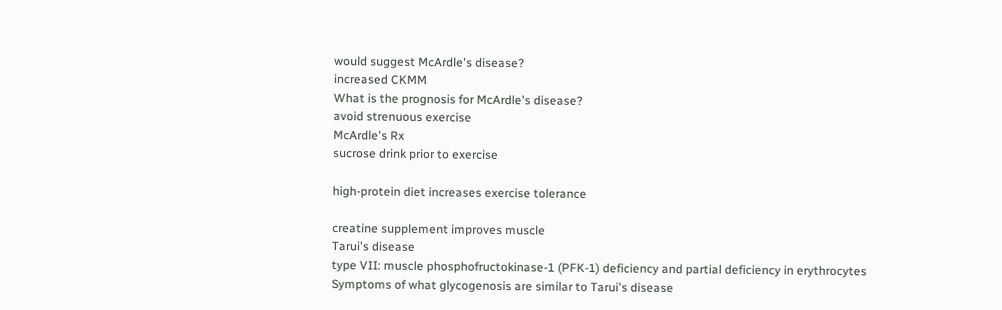would suggest McArdle's disease?
increased CKMM
What is the prognosis for McArdle's disease?
avoid strenuous exercise
McArdle's Rx
sucrose drink prior to exercise

high-protein diet increases exercise tolerance

creatine supplement improves muscle
Tarui's disease
type VII: muscle phosphofructokinase-1 (PFK-1) deficiency and partial deficiency in erythrocytes
Symptoms of what glycogenosis are similar to Tarui's disease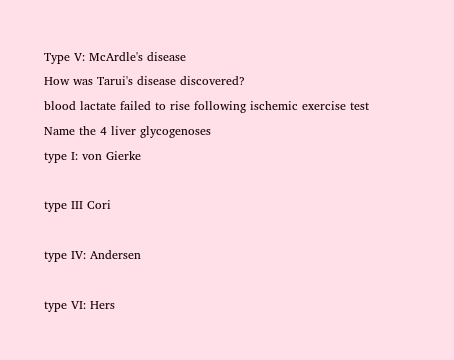Type V: McArdle's disease
How was Tarui's disease discovered?
blood lactate failed to rise following ischemic exercise test
Name the 4 liver glycogenoses
type I: von Gierke

type III Cori

type IV: Andersen

type VI: Hers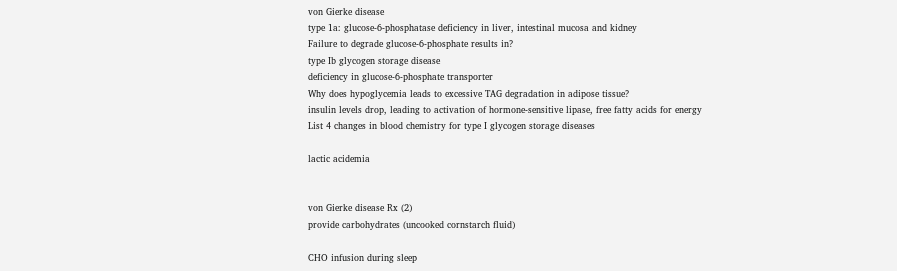von Gierke disease
type 1a: glucose-6-phosphatase deficiency in liver, intestinal mucosa and kidney
Failure to degrade glucose-6-phosphate results in?
type Ib glycogen storage disease
deficiency in glucose-6-phosphate transporter
Why does hypoglycemia leads to excessive TAG degradation in adipose tissue?
insulin levels drop, leading to activation of hormone-sensitive lipase, free fatty acids for energy
List 4 changes in blood chemistry for type I glycogen storage diseases

lactic acidemia


von Gierke disease Rx (2)
provide carbohydrates (uncooked cornstarch fluid)

CHO infusion during sleep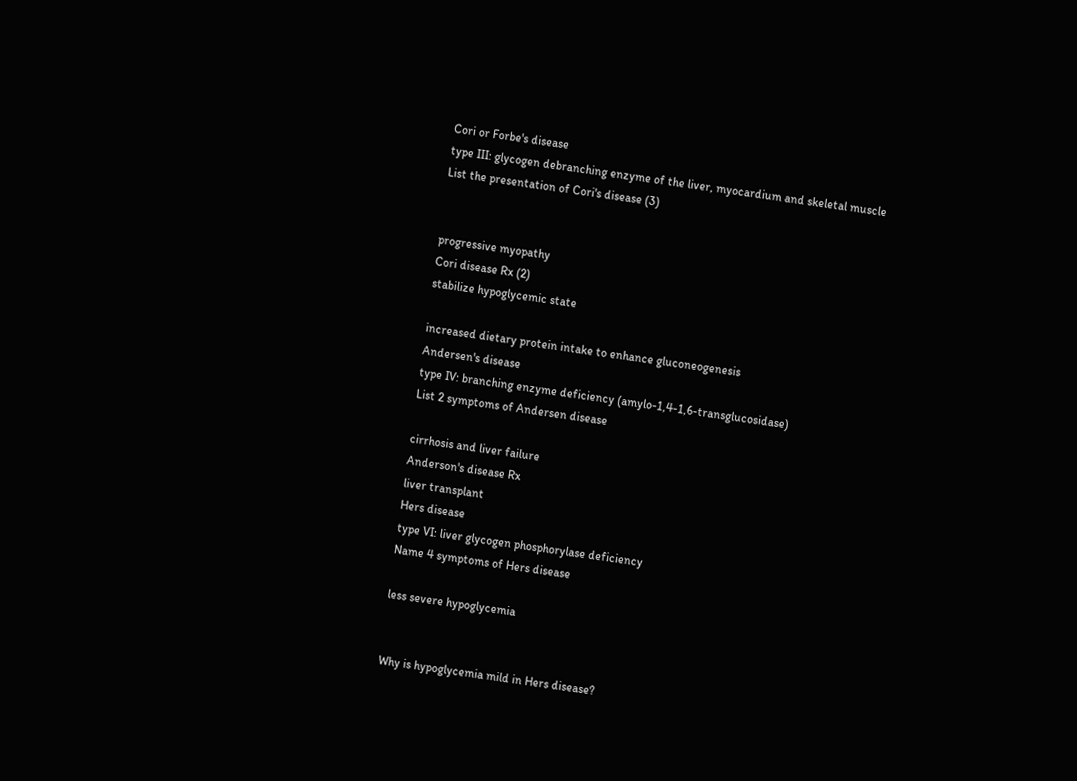Cori or Forbe's disease
type III: glycogen debranching enzyme of the liver, myocardium and skeletal muscle
List the presentation of Cori's disease (3)


progressive myopathy
Cori disease Rx (2)
stabilize hypoglycemic state

increased dietary protein intake to enhance gluconeogenesis
Andersen's disease
type IV: branching enzyme deficiency (amylo-1,4-1,6-transglucosidase)
List 2 symptoms of Andersen disease

cirrhosis and liver failure
Anderson's disease Rx
liver transplant
Hers disease
type VI: liver glycogen phosphorylase deficiency
Name 4 symptoms of Hers disease

less severe hypoglycemia


Why is hypoglycemia mild in Hers disease?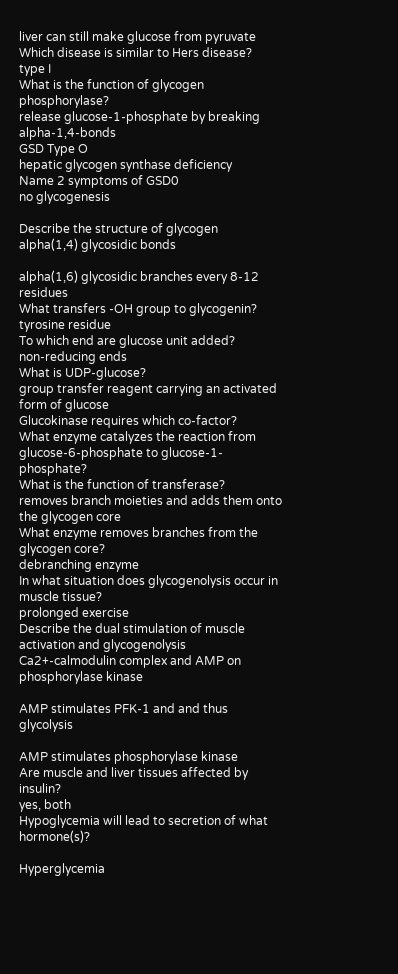liver can still make glucose from pyruvate
Which disease is similar to Hers disease?
type I
What is the function of glycogen phosphorylase?
release glucose-1-phosphate by breaking alpha-1,4-bonds
GSD Type O
hepatic glycogen synthase deficiency
Name 2 symptoms of GSD0
no glycogenesis

Describe the structure of glycogen
alpha(1,4) glycosidic bonds

alpha(1,6) glycosidic branches every 8-12 residues
What transfers -OH group to glycogenin?
tyrosine residue
To which end are glucose unit added?
non-reducing ends
What is UDP-glucose?
group transfer reagent carrying an activated form of glucose
Glucokinase requires which co-factor?
What enzyme catalyzes the reaction from glucose-6-phosphate to glucose-1-phosphate?
What is the function of transferase?
removes branch moieties and adds them onto the glycogen core
What enzyme removes branches from the glycogen core?
debranching enzyme
In what situation does glycogenolysis occur in muscle tissue?
prolonged exercise
Describe the dual stimulation of muscle activation and glycogenolysis
Ca2+-calmodulin complex and AMP on phosphorylase kinase

AMP stimulates PFK-1 and and thus glycolysis

AMP stimulates phosphorylase kinase
Are muscle and liver tissues affected by insulin?
yes, both
Hypoglycemia will lead to secretion of what hormone(s)?

Hyperglycemia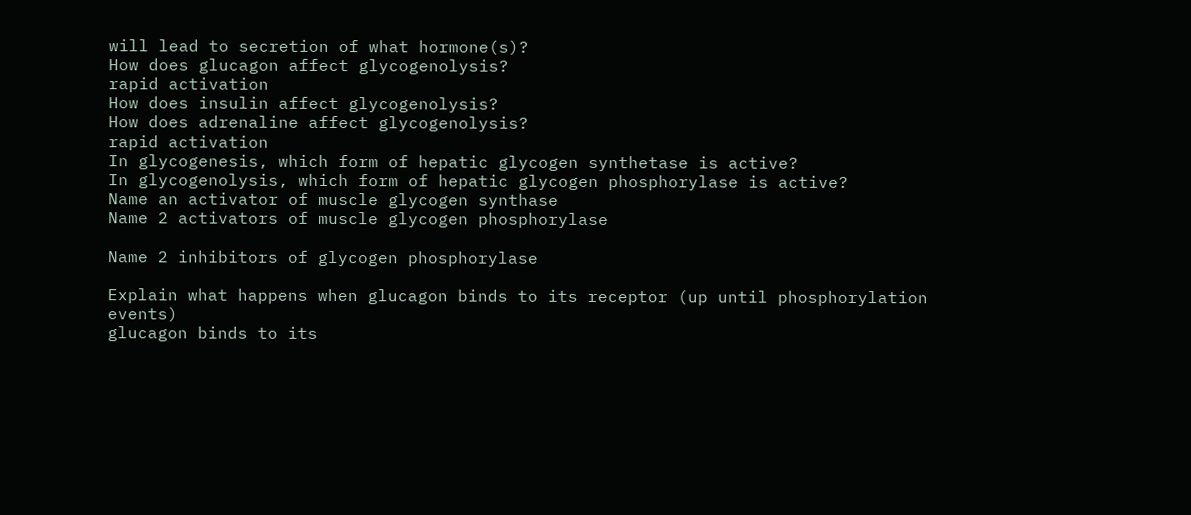will lead to secretion of what hormone(s)?
How does glucagon affect glycogenolysis?
rapid activation
How does insulin affect glycogenolysis?
How does adrenaline affect glycogenolysis?
rapid activation
In glycogenesis, which form of hepatic glycogen synthetase is active?
In glycogenolysis, which form of hepatic glycogen phosphorylase is active?
Name an activator of muscle glycogen synthase
Name 2 activators of muscle glycogen phosphorylase

Name 2 inhibitors of glycogen phosphorylase

Explain what happens when glucagon binds to its receptor (up until phosphorylation events)
glucagon binds to its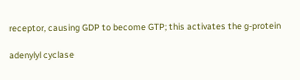receptor, causing GDP to become GTP; this activates the g-protein

adenylyl cyclase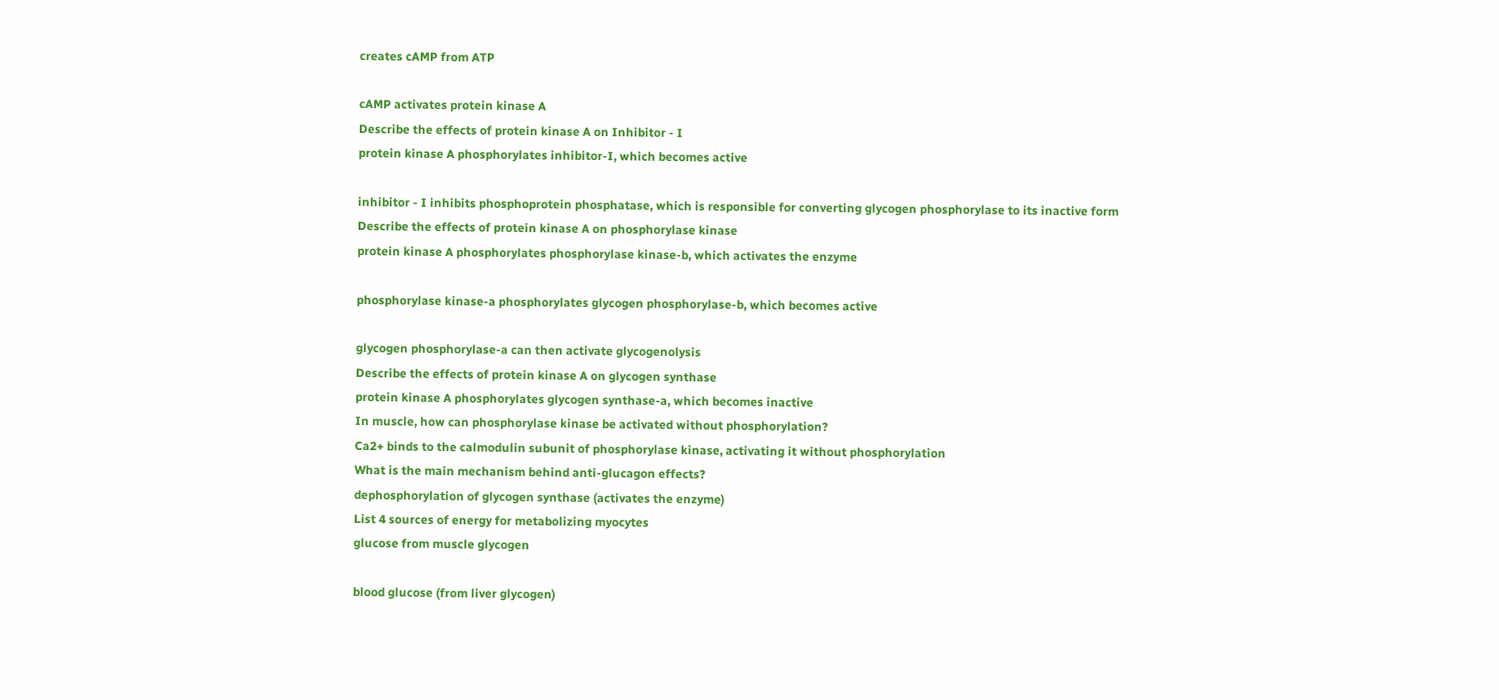creates cAMP from ATP

cAMP activates protein kinase A
Describe the effects of protein kinase A on Inhibitor - I
protein kinase A phosphorylates inhibitor-I, which becomes active

inhibitor - I inhibits phosphoprotein phosphatase, which is responsible for converting glycogen phosphorylase to its inactive form
Describe the effects of protein kinase A on phosphorylase kinase
protein kinase A phosphorylates phosphorylase kinase-b, which activates the enzyme

phosphorylase kinase-a phosphorylates glycogen phosphorylase-b, which becomes active

glycogen phosphorylase-a can then activate glycogenolysis
Describe the effects of protein kinase A on glycogen synthase
protein kinase A phosphorylates glycogen synthase-a, which becomes inactive
In muscle, how can phosphorylase kinase be activated without phosphorylation?
Ca2+ binds to the calmodulin subunit of phosphorylase kinase, activating it without phosphorylation
What is the main mechanism behind anti-glucagon effects?
dephosphorylation of glycogen synthase (activates the enzyme)
List 4 sources of energy for metabolizing myocytes
glucose from muscle glycogen

blood glucose (from liver glycogen)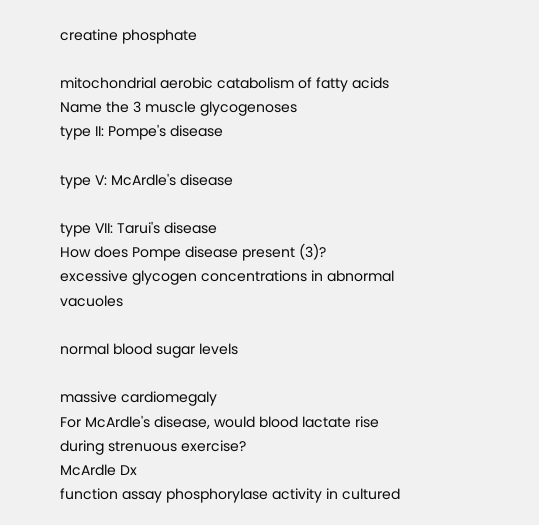creatine phosphate

mitochondrial aerobic catabolism of fatty acids
Name the 3 muscle glycogenoses
type II: Pompe's disease

type V: McArdle's disease

type VII: Tarui's disease
How does Pompe disease present (3)?
excessive glycogen concentrations in abnormal vacuoles

normal blood sugar levels

massive cardiomegaly
For McArdle's disease, would blood lactate rise during strenuous exercise?
McArdle Dx
function assay phosphorylase activity in cultured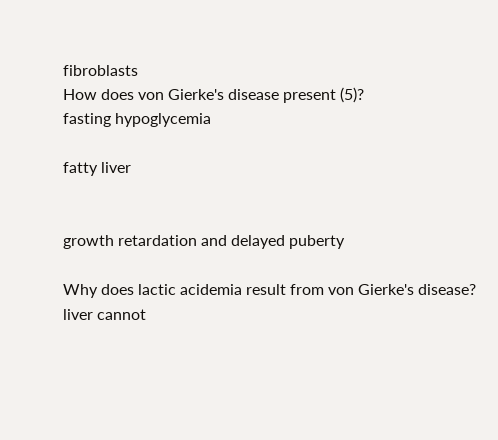fibroblasts
How does von Gierke's disease present (5)?
fasting hypoglycemia

fatty liver


growth retardation and delayed puberty

Why does lactic acidemia result from von Gierke's disease?
liver cannot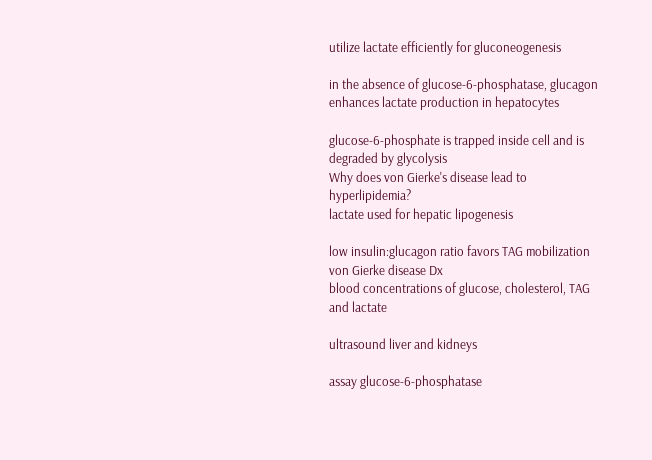utilize lactate efficiently for gluconeogenesis

in the absence of glucose-6-phosphatase, glucagon enhances lactate production in hepatocytes

glucose-6-phosphate is trapped inside cell and is degraded by glycolysis
Why does von Gierke's disease lead to hyperlipidemia?
lactate used for hepatic lipogenesis

low insulin:glucagon ratio favors TAG mobilization
von Gierke disease Dx
blood concentrations of glucose, cholesterol, TAG and lactate

ultrasound liver and kidneys

assay glucose-6-phosphatase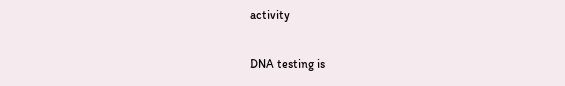activity

DNA testing is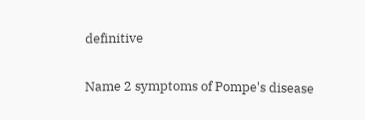definitive

Name 2 symptoms of Pompe's disease